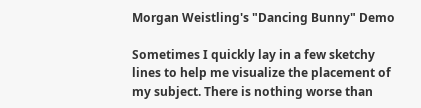Morgan Weistling's "Dancing Bunny" Demo

Sometimes I quickly lay in a few sketchy lines to help me visualize the placement of my subject. There is nothing worse than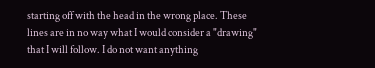starting off with the head in the wrong place. These lines are in no way what I would consider a "drawing" that I will follow. I do not want anything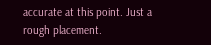accurate at this point. Just a rough placement.